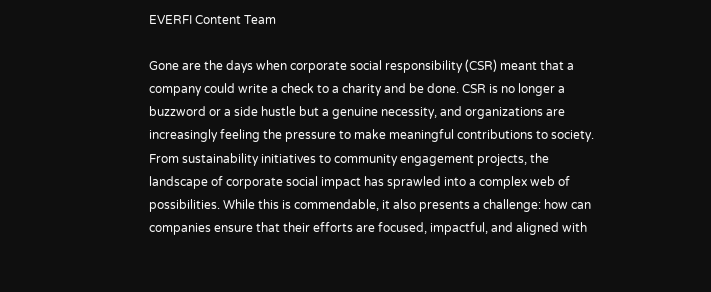EVERFI Content Team

Gone are the days when corporate social responsibility (CSR) meant that a company could write a check to a charity and be done. CSR is no longer a buzzword or a side hustle but a genuine necessity, and organizations are increasingly feeling the pressure to make meaningful contributions to society. From sustainability initiatives to community engagement projects, the landscape of corporate social impact has sprawled into a complex web of possibilities. While this is commendable, it also presents a challenge: how can companies ensure that their efforts are focused, impactful, and aligned with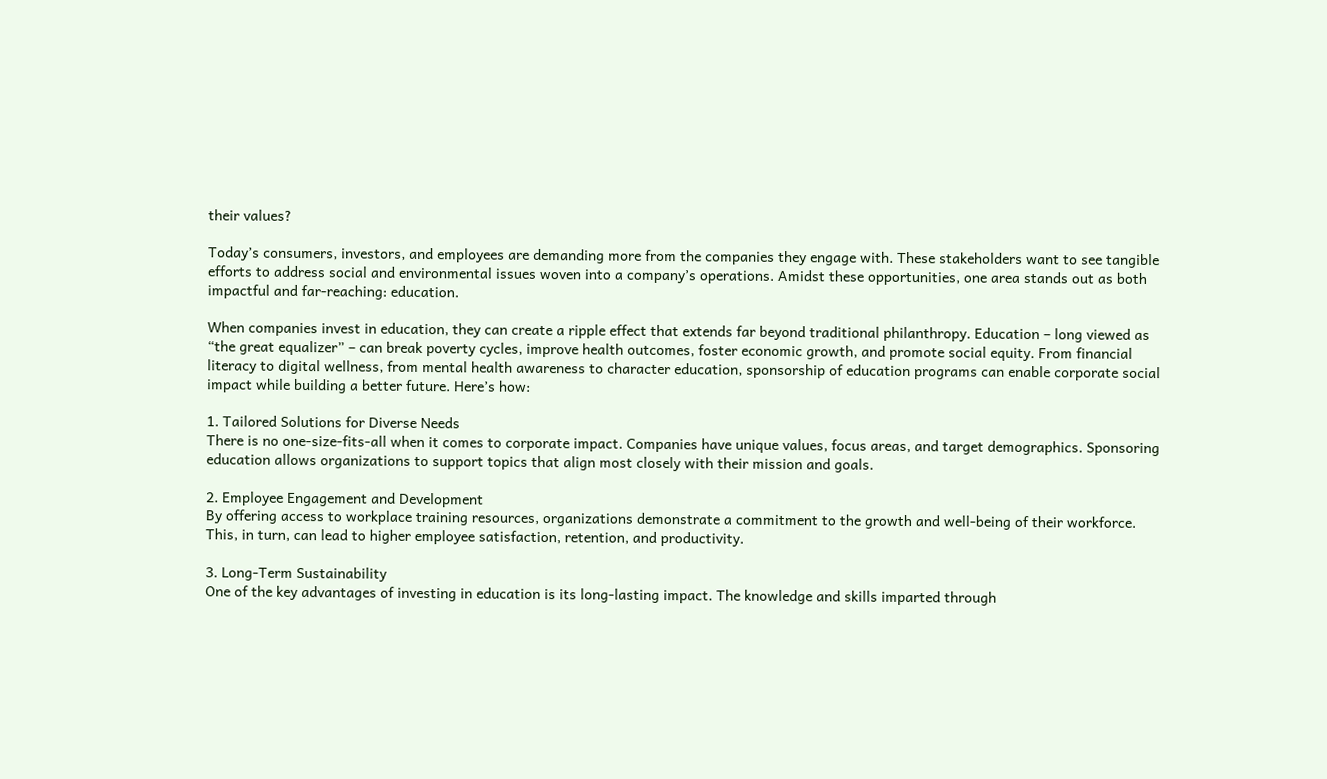their values?

Today’s consumers, investors, and employees are demanding more from the companies they engage with. These stakeholders want to see tangible efforts to address social and environmental issues woven into a company’s operations. Amidst these opportunities, one area stands out as both impactful and far-reaching: education.

When companies invest in education, they can create a ripple effect that extends far beyond traditional philanthropy. Education – long viewed as “the great equalizer” – can break poverty cycles, improve health outcomes, foster economic growth, and promote social equity. From financial literacy to digital wellness, from mental health awareness to character education, sponsorship of education programs can enable corporate social impact while building a better future. Here’s how:

1. Tailored Solutions for Diverse Needs
There is no one-size-fits-all when it comes to corporate impact. Companies have unique values, focus areas, and target demographics. Sponsoring education allows organizations to support topics that align most closely with their mission and goals.

2. Employee Engagement and Development
By offering access to workplace training resources, organizations demonstrate a commitment to the growth and well-being of their workforce. This, in turn, can lead to higher employee satisfaction, retention, and productivity.

3. Long-Term Sustainability
One of the key advantages of investing in education is its long-lasting impact. The knowledge and skills imparted through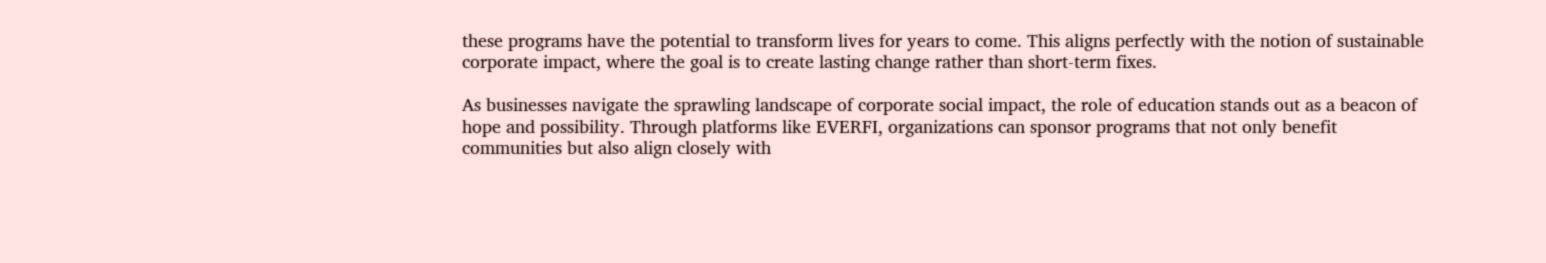these programs have the potential to transform lives for years to come. This aligns perfectly with the notion of sustainable corporate impact, where the goal is to create lasting change rather than short-term fixes.

As businesses navigate the sprawling landscape of corporate social impact, the role of education stands out as a beacon of hope and possibility. Through platforms like EVERFI, organizations can sponsor programs that not only benefit communities but also align closely with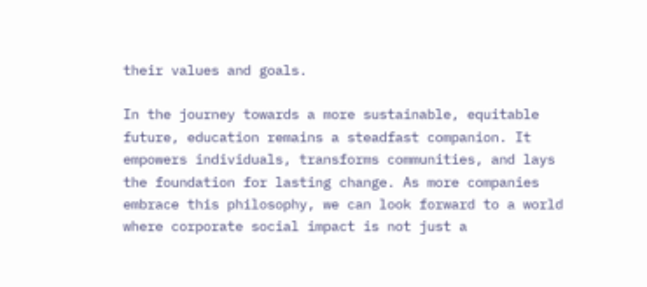their values and goals.

In the journey towards a more sustainable, equitable future, education remains a steadfast companion. It empowers individuals, transforms communities, and lays the foundation for lasting change. As more companies embrace this philosophy, we can look forward to a world where corporate social impact is not just a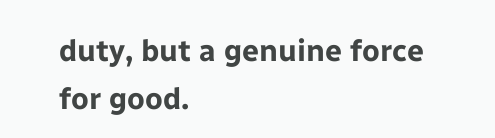duty, but a genuine force for good.